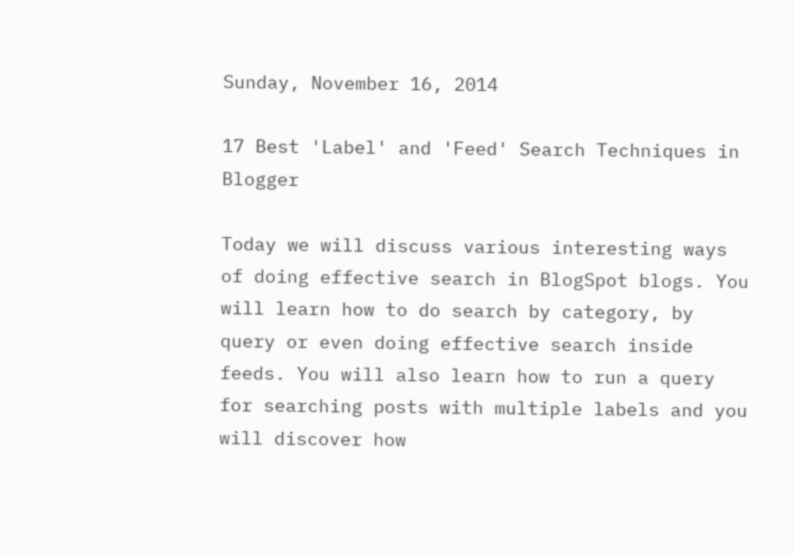Sunday, November 16, 2014

17 Best 'Label' and 'Feed' Search Techniques in Blogger

Today we will discuss various interesting ways of doing effective search in BlogSpot blogs. You will learn how to do search by category, by query or even doing effective search inside feeds. You will also learn how to run a query for searching posts with multiple labels and you will discover how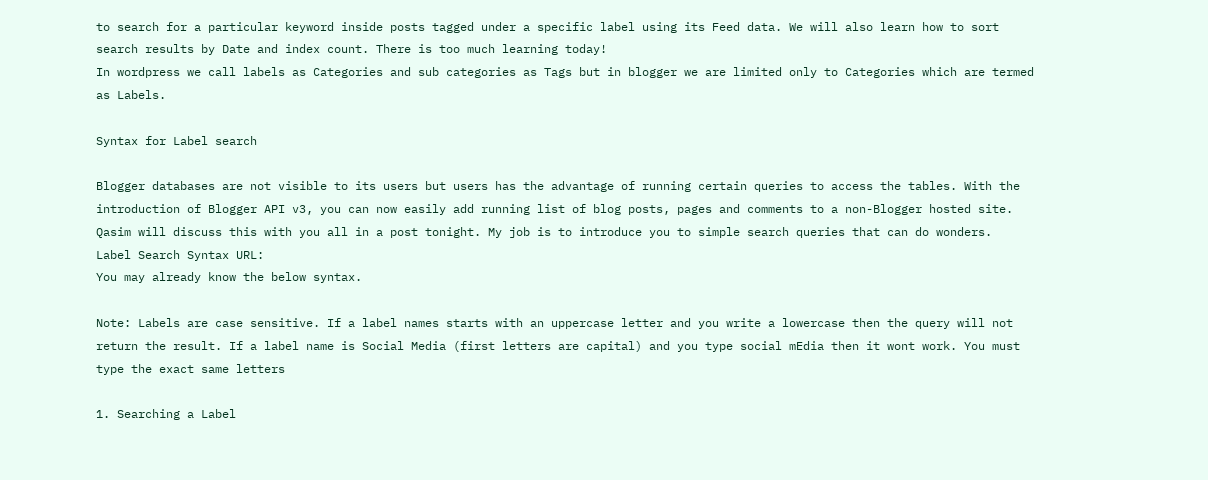to search for a particular keyword inside posts tagged under a specific label using its Feed data. We will also learn how to sort search results by Date and index count. There is too much learning today!
In wordpress we call labels as Categories and sub categories as Tags but in blogger we are limited only to Categories which are termed as Labels.

Syntax for Label search

Blogger databases are not visible to its users but users has the advantage of running certain queries to access the tables. With the introduction of Blogger API v3, you can now easily add running list of blog posts, pages and comments to a non-Blogger hosted site. Qasim will discuss this with you all in a post tonight. My job is to introduce you to simple search queries that can do wonders.
Label Search Syntax URL:
You may already know the below syntax.

Note: Labels are case sensitive. If a label names starts with an uppercase letter and you write a lowercase then the query will not return the result. If a label name is Social Media (first letters are capital) and you type social mEdia then it wont work. You must type the exact same letters

1. Searching a Label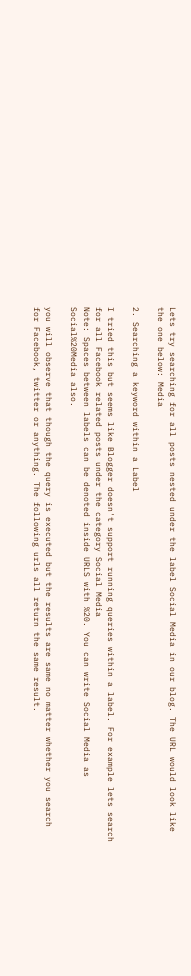Lets try searching for all posts nested under the label Social Media in our blog. The URL would look like the one below: Media

2. Searching a keyword within a Label

I tried this but seems like Blogger doesn't support running queries within a label. For example lets search for all Facebook related posts under the category Social Media
Note: Spaces between labels can be denoted inside URLS with %20. You can write Social Media as Social%20Media also.

you will observe that though the query is executed but the results are same no matter whether you search for Facebook, twitter or anything. The following urls all return the same result.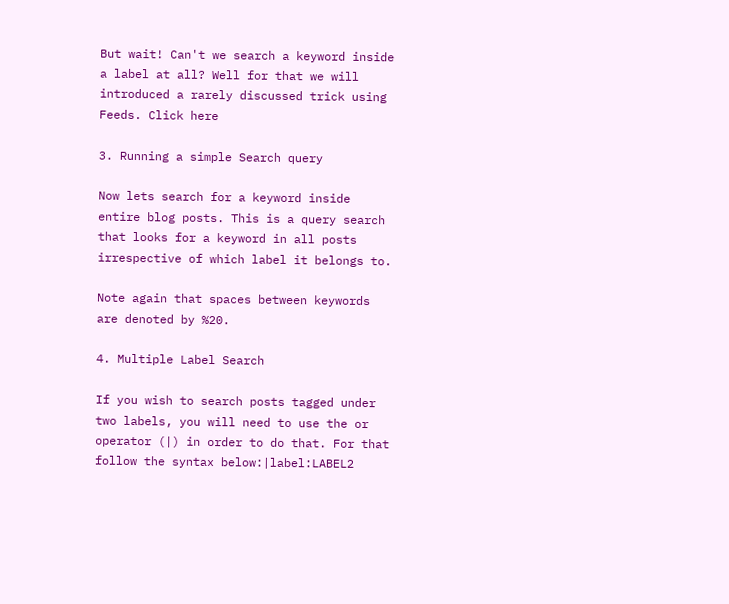But wait! Can't we search a keyword inside a label at all? Well for that we will introduced a rarely discussed trick using Feeds. Click here

3. Running a simple Search query

Now lets search for a keyword inside entire blog posts. This is a query search that looks for a keyword in all posts irrespective of which label it belongs to.

Note again that spaces between keywords are denoted by %20.

4. Multiple Label Search

If you wish to search posts tagged under two labels, you will need to use the or operator (|) in order to do that. For that follow the syntax below:|label:LABEL2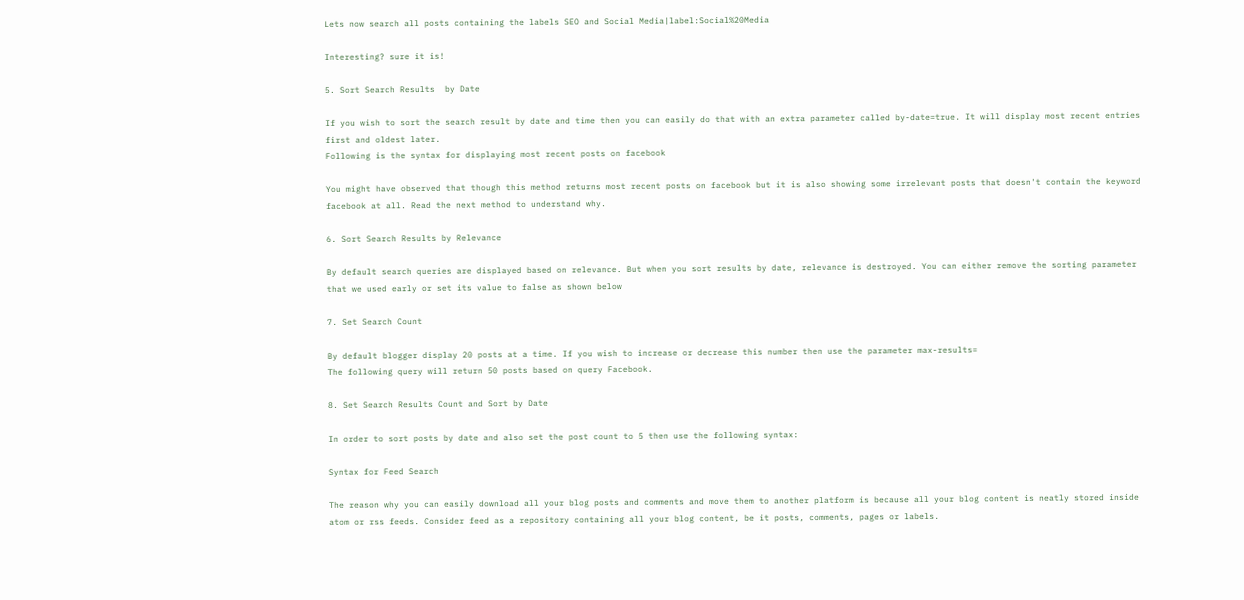Lets now search all posts containing the labels SEO and Social Media|label:Social%20Media

Interesting? sure it is!

5. Sort Search Results  by Date

If you wish to sort the search result by date and time then you can easily do that with an extra parameter called by-date=true. It will display most recent entries first and oldest later.
Following is the syntax for displaying most recent posts on facebook

You might have observed that though this method returns most recent posts on facebook but it is also showing some irrelevant posts that doesn't contain the keyword facebook at all. Read the next method to understand why.

6. Sort Search Results by Relevance

By default search queries are displayed based on relevance. But when you sort results by date, relevance is destroyed. You can either remove the sorting parameter that we used early or set its value to false as shown below

7. Set Search Count

By default blogger display 20 posts at a time. If you wish to increase or decrease this number then use the parameter max-results=
The following query will return 50 posts based on query Facebook.

8. Set Search Results Count and Sort by Date

In order to sort posts by date and also set the post count to 5 then use the following syntax:

Syntax for Feed Search

The reason why you can easily download all your blog posts and comments and move them to another platform is because all your blog content is neatly stored inside atom or rss feeds. Consider feed as a repository containing all your blog content, be it posts, comments, pages or labels.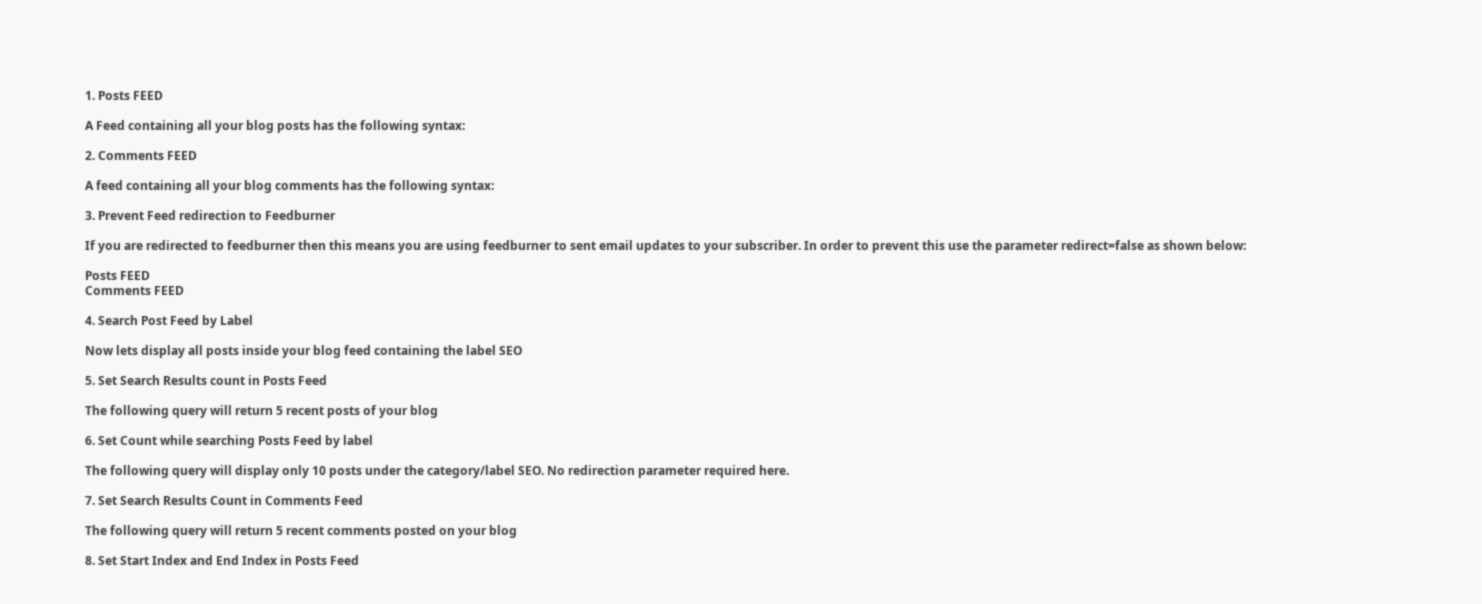1. Posts FEED

A Feed containing all your blog posts has the following syntax:

2. Comments FEED

A feed containing all your blog comments has the following syntax:

3. Prevent Feed redirection to Feedburner

If you are redirected to feedburner then this means you are using feedburner to sent email updates to your subscriber. In order to prevent this use the parameter redirect=false as shown below:

Posts FEED
Comments FEED

4. Search Post Feed by Label

Now lets display all posts inside your blog feed containing the label SEO

5. Set Search Results count in Posts Feed

The following query will return 5 recent posts of your blog

6. Set Count while searching Posts Feed by label

The following query will display only 10 posts under the category/label SEO. No redirection parameter required here.

7. Set Search Results Count in Comments Feed

The following query will return 5 recent comments posted on your blog

8. Set Start Index and End Index in Posts Feed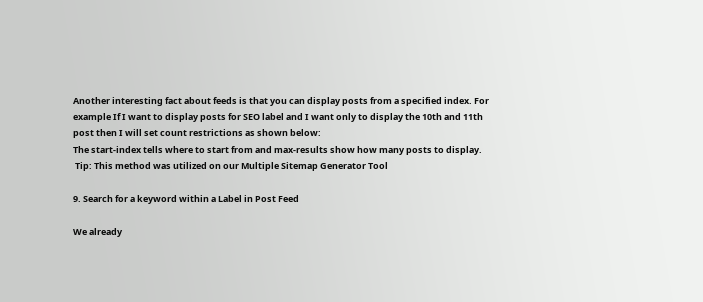Another interesting fact about feeds is that you can display posts from a specified index. For example If I want to display posts for SEO label and I want only to display the 10th and 11th post then I will set count restrictions as shown below:
The start-index tells where to start from and max-results show how many posts to display.
 Tip: This method was utilized on our Multiple Sitemap Generator Tool

9. Search for a keyword within a Label in Post Feed

We already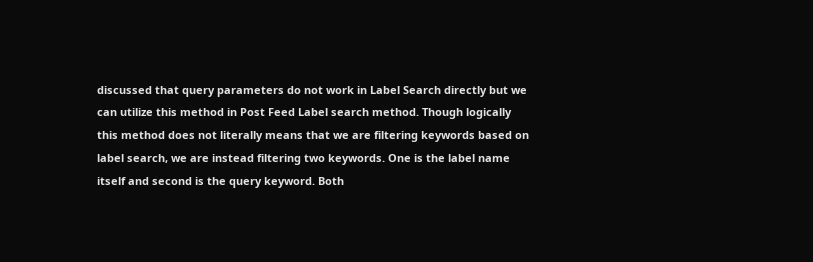discussed that query parameters do not work in Label Search directly but we can utilize this method in Post Feed Label search method. Though logically this method does not literally means that we are filtering keywords based on label search, we are instead filtering two keywords. One is the label name itself and second is the query keyword. Both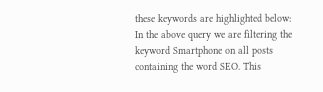these keywords are highlighted below:
In the above query we are filtering the keyword Smartphone on all posts containing the word SEO. This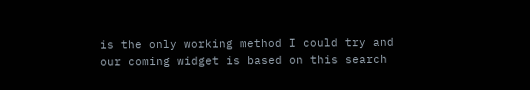is the only working method I could try and our coming widget is based on this search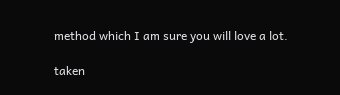method which I am sure you will love a lot.

taken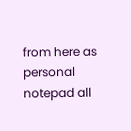from here as personal notepad all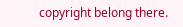copyright belong there.